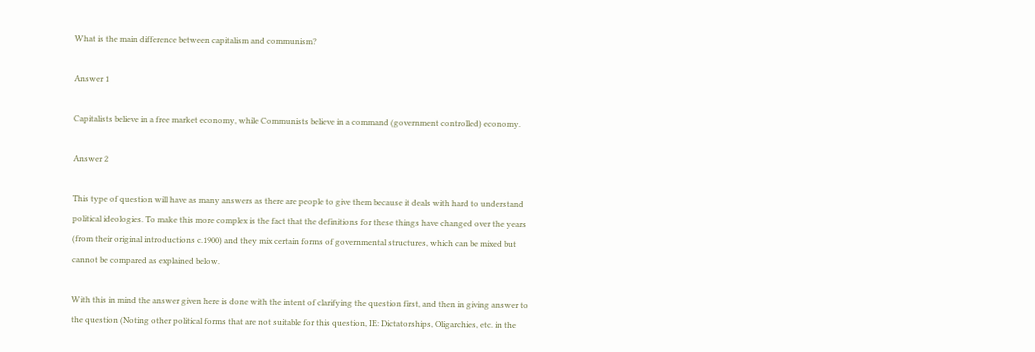What is the main difference between capitalism and communism?

Answer 1

Capitalists believe in a free market economy, while Communists believe in a command (government controlled) economy.

Answer 2

This type of question will have as many answers as there are people to give them because it deals with hard to understand political ideologies. To make this more complex is the fact that the definitions for these things have changed over the years (from their original introductions c.1900) and they mix certain forms of governmental structures, which can be mixed but cannot be compared as explained below.

With this in mind the answer given here is done with the intent of clarifying the question first, and then in giving answer to the question (Noting other political forms that are not suitable for this question, IE: Dictatorships, Oligarchies, etc. in the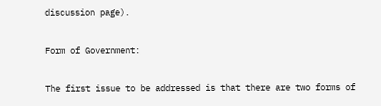discussion page).

Form of Government:

The first issue to be addressed is that there are two forms of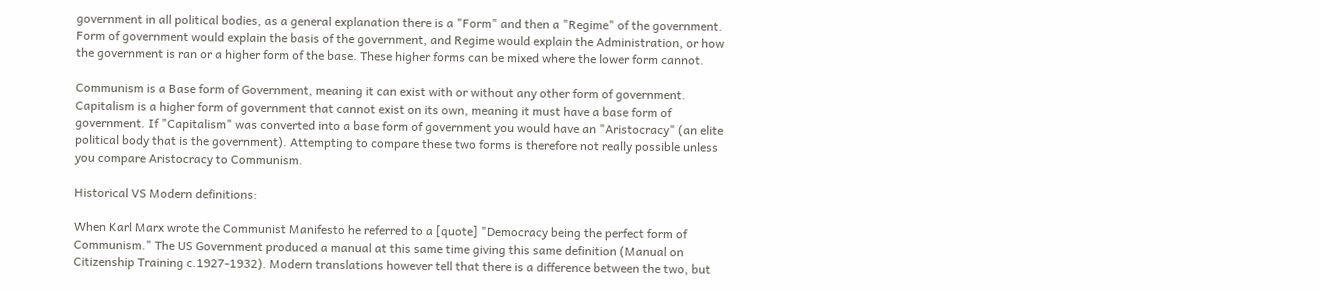government in all political bodies, as a general explanation there is a "Form" and then a "Regime" of the government. Form of government would explain the basis of the government, and Regime would explain the Administration, or how the government is ran or a higher form of the base. These higher forms can be mixed where the lower form cannot.

Communism is a Base form of Government, meaning it can exist with or without any other form of government. Capitalism is a higher form of government that cannot exist on its own, meaning it must have a base form of government. If "Capitalism" was converted into a base form of government you would have an "Aristocracy" (an elite political body that is the government). Attempting to compare these two forms is therefore not really possible unless you compare Aristocracy to Communism.

Historical VS Modern definitions:

When Karl Marx wrote the Communist Manifesto he referred to a [quote] "Democracy being the perfect form of Communism." The US Government produced a manual at this same time giving this same definition (Manual on Citizenship Training c.1927-1932). Modern translations however tell that there is a difference between the two, but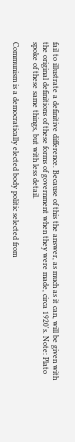fail to illustrate a definitive difference. Because of this the answer, as much as it can, will be given with the original definitions of these forms of government when they were made, circa 1920's. Note: Plato spoke of these same things, but with less detail.

Communism is a democratically elected body politic selected from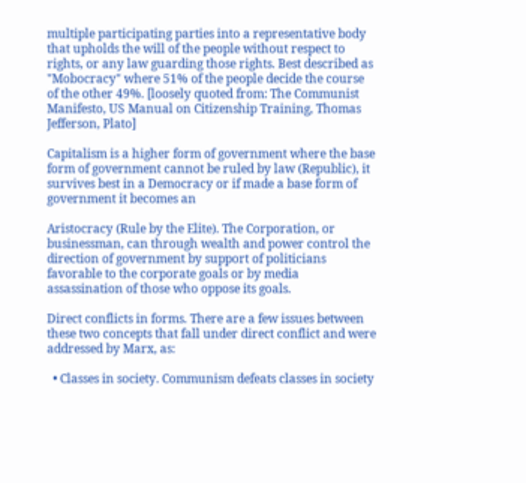multiple participating parties into a representative body that upholds the will of the people without respect to rights, or any law guarding those rights. Best described as "Mobocracy" where 51% of the people decide the course of the other 49%. [loosely quoted from: The Communist Manifesto, US Manual on Citizenship Training, Thomas Jefferson, Plato]

Capitalism is a higher form of government where the base form of government cannot be ruled by law (Republic), it survives best in a Democracy or if made a base form of government it becomes an

Aristocracy (Rule by the Elite). The Corporation, or businessman, can through wealth and power control the direction of government by support of politicians favorable to the corporate goals or by media assassination of those who oppose its goals.

Direct conflicts in forms. There are a few issues between these two concepts that fall under direct conflict and were addressed by Marx, as:

  • Classes in society. Communism defeats classes in society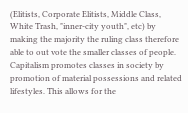(Elitists, Corporate Elitists, Middle Class, White Trash, "inner-city youth", etc) by making the majority the ruling class therefore able to out vote the smaller classes of people. Capitalism promotes classes in society by promotion of material possessions and related lifestyles. This allows for the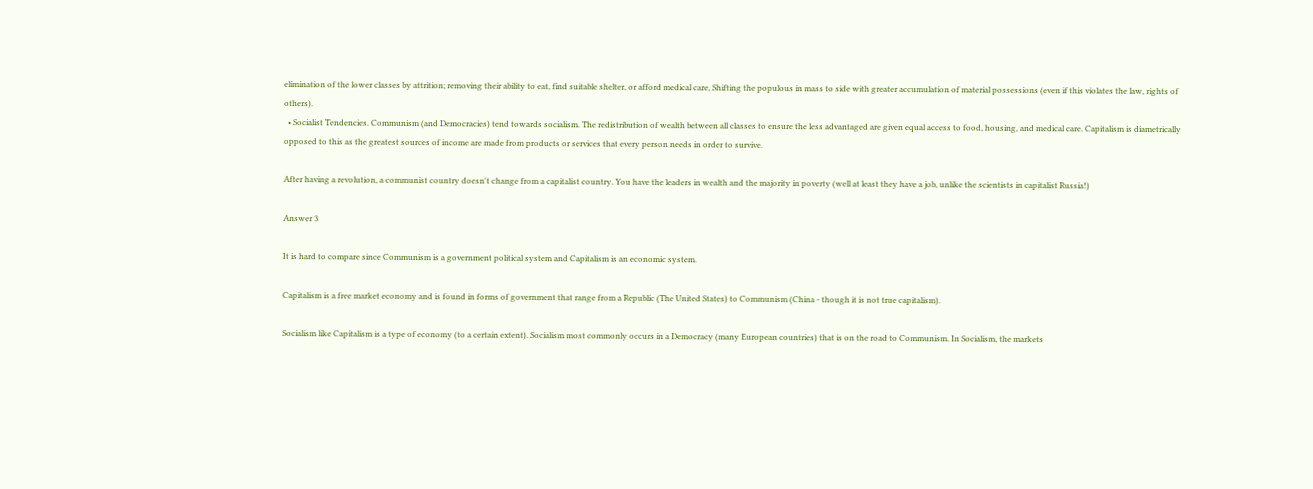elimination of the lower classes by attrition; removing their ability to eat, find suitable shelter, or afford medical care, Shifting the populous in mass to side with greater accumulation of material possessions (even if this violates the law, rights of others).
  • Socialist Tendencies. Communism (and Democracies) tend towards socialism. The redistribution of wealth between all classes to ensure the less advantaged are given equal access to food, housing, and medical care. Capitalism is diametrically opposed to this as the greatest sources of income are made from products or services that every person needs in order to survive.

After having a revolution, a communist country doesn't change from a capitalist country. You have the leaders in wealth and the majority in poverty (well at least they have a job, unlike the scientists in capitalist Russia!)

Answer 3

It is hard to compare since Communism is a government political system and Capitalism is an economic system.

Capitalism is a free market economy and is found in forms of government that range from a Republic (The United States) to Communism (China - though it is not true capitalism).

Socialism like Capitalism is a type of economy (to a certain extent). Socialism most commonly occurs in a Democracy (many European countries) that is on the road to Communism. In Socialism, the markets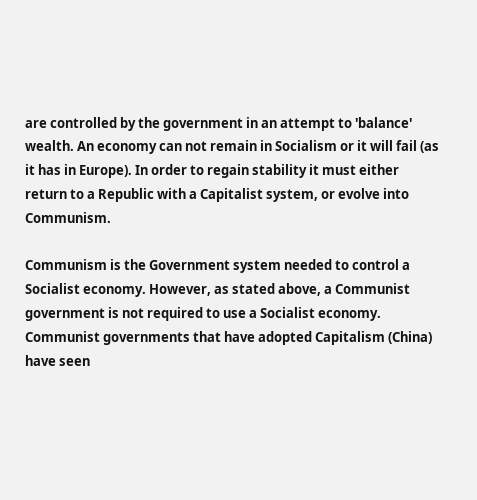are controlled by the government in an attempt to 'balance' wealth. An economy can not remain in Socialism or it will fail (as it has in Europe). In order to regain stability it must either return to a Republic with a Capitalist system, or evolve into Communism.

Communism is the Government system needed to control a Socialist economy. However, as stated above, a Communist government is not required to use a Socialist economy. Communist governments that have adopted Capitalism (China) have seen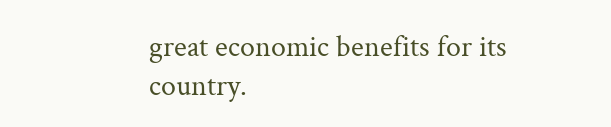great economic benefits for its country.